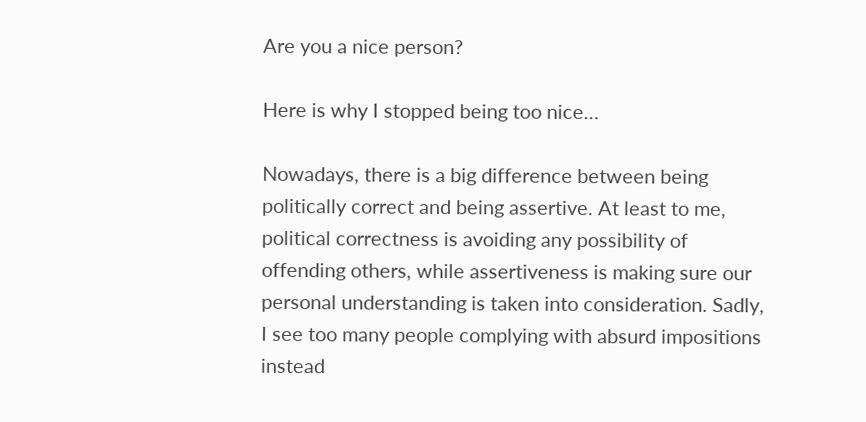Are you a nice person?

Here is why I stopped being too nice…

Nowadays, there is a big difference between being politically correct and being assertive. At least to me, political correctness is avoiding any possibility of offending others, while assertiveness is making sure our personal understanding is taken into consideration. Sadly, I see too many people complying with absurd impositions instead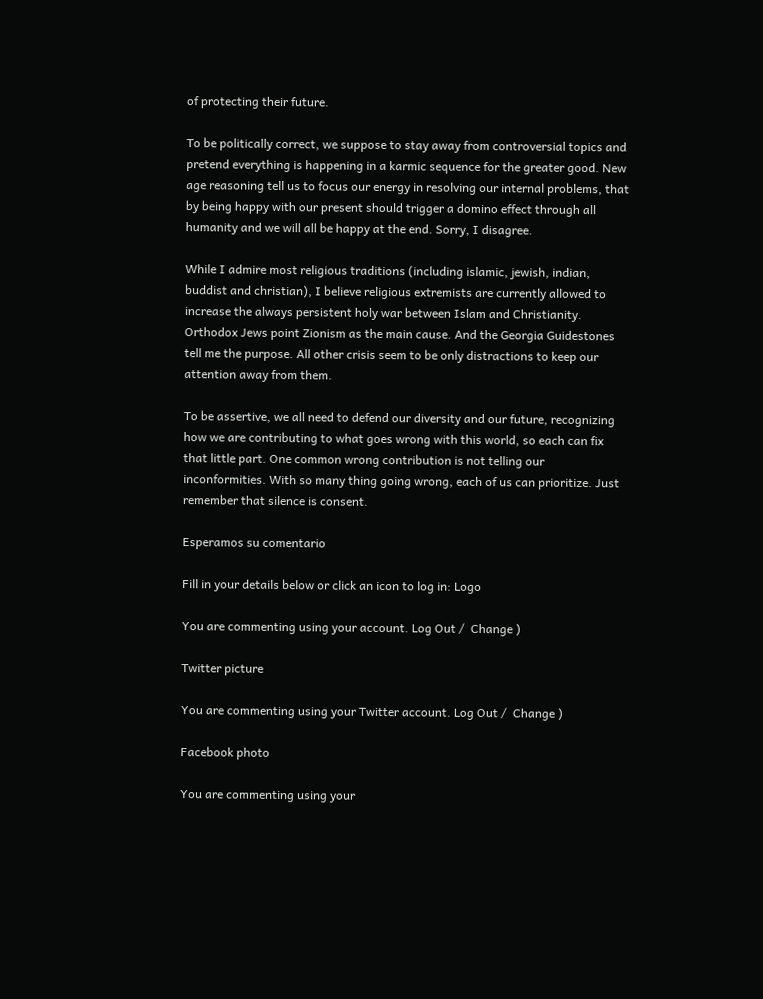of protecting their future.

To be politically correct, we suppose to stay away from controversial topics and pretend everything is happening in a karmic sequence for the greater good. New age reasoning tell us to focus our energy in resolving our internal problems, that by being happy with our present should trigger a domino effect through all humanity and we will all be happy at the end. Sorry, I disagree.

While I admire most religious traditions (including islamic, jewish, indian, buddist and christian), I believe religious extremists are currently allowed to increase the always persistent holy war between Islam and Christianity. Orthodox Jews point Zionism as the main cause. And the Georgia Guidestones tell me the purpose. All other crisis seem to be only distractions to keep our attention away from them.

To be assertive, we all need to defend our diversity and our future, recognizing how we are contributing to what goes wrong with this world, so each can fix that little part. One common wrong contribution is not telling our inconformities. With so many thing going wrong, each of us can prioritize. Just remember that silence is consent.

Esperamos su comentario

Fill in your details below or click an icon to log in: Logo

You are commenting using your account. Log Out /  Change )

Twitter picture

You are commenting using your Twitter account. Log Out /  Change )

Facebook photo

You are commenting using your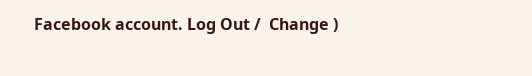Facebook account. Log Out /  Change )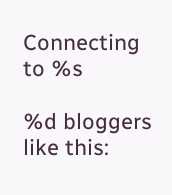Connecting to %s

%d bloggers like this: